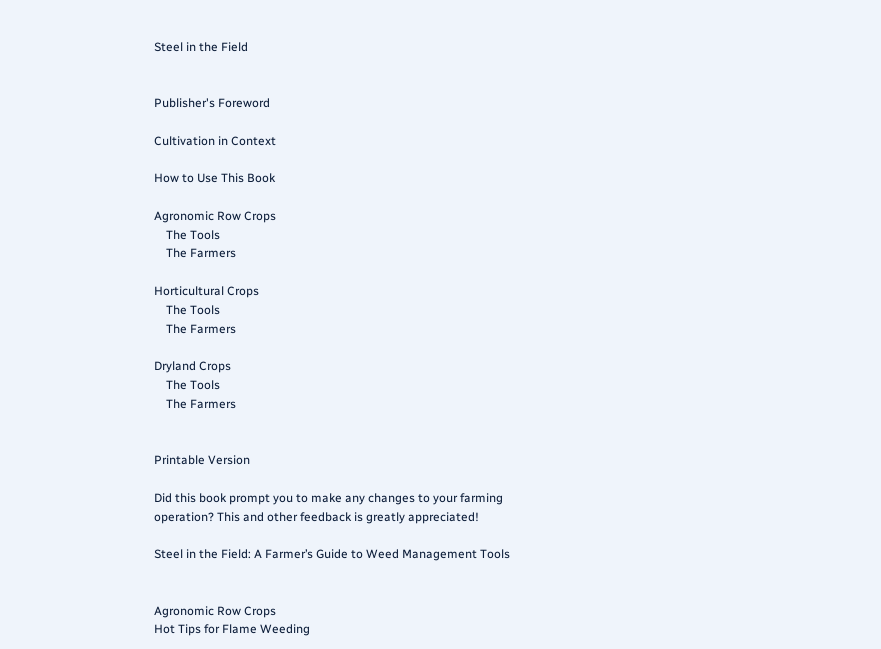Steel in the Field


Publisher's Foreword

Cultivation in Context

How to Use This Book

Agronomic Row Crops
    The Tools
    The Farmers

Horticultural Crops
    The Tools
    The Farmers

Dryland Crops
    The Tools
    The Farmers


Printable Version

Did this book prompt you to make any changes to your farming operation? This and other feedback is greatly appreciated!

Steel in the Field: A Farmer’s Guide to Weed Management Tools


Agronomic Row Crops
Hot Tips for Flame Weeding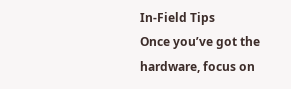In-Field Tips
Once you’ve got the hardware, focus on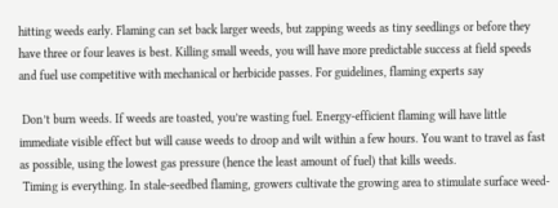hitting weeds early. Flaming can set back larger weeds, but zapping weeds as tiny seedlings or before they have three or four leaves is best. Killing small weeds, you will have more predictable success at field speeds and fuel use competitive with mechanical or herbicide passes. For guidelines, flaming experts say

 Don’t burn weeds. If weeds are toasted, you’re wasting fuel. Energy-efficient flaming will have little immediate visible effect but will cause weeds to droop and wilt within a few hours. You want to travel as fast as possible, using the lowest gas pressure (hence the least amount of fuel) that kills weeds.
 Timing is everything. In stale-seedbed flaming, growers cultivate the growing area to stimulate surface weed-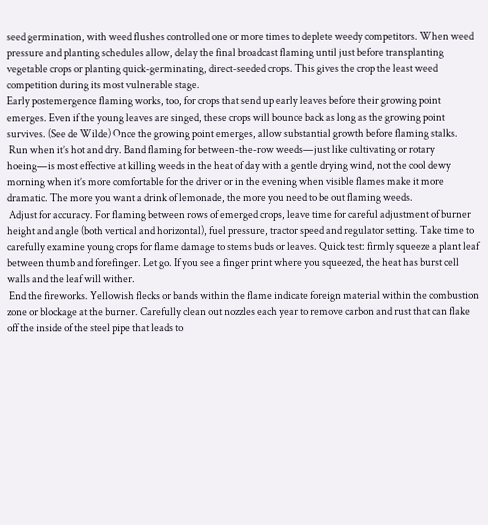seed germination, with weed flushes controlled one or more times to deplete weedy competitors. When weed pressure and planting schedules allow, delay the final broadcast flaming until just before transplanting vegetable crops or planting quick-germinating, direct-seeded crops. This gives the crop the least weed competition during its most vulnerable stage.
Early postemergence flaming works, too, for crops that send up early leaves before their growing point emerges. Even if the young leaves are singed, these crops will bounce back as long as the growing point survives. (See de Wilde) Once the growing point emerges, allow substantial growth before flaming stalks.
 Run when it’s hot and dry. Band flaming for between-the-row weeds—just like cultivating or rotary hoeing—is most effective at killing weeds in the heat of day with a gentle drying wind, not the cool dewy morning when it’s more comfortable for the driver or in the evening when visible flames make it more dramatic. The more you want a drink of lemonade, the more you need to be out flaming weeds.
 Adjust for accuracy. For flaming between rows of emerged crops, leave time for careful adjustment of burner height and angle (both vertical and horizontal), fuel pressure, tractor speed and regulator setting. Take time to carefully examine young crops for flame damage to stems buds or leaves. Quick test: firmly squeeze a plant leaf between thumb and forefinger. Let go. If you see a finger print where you squeezed, the heat has burst cell walls and the leaf will wither.
 End the fireworks. Yellowish flecks or bands within the flame indicate foreign material within the combustion zone or blockage at the burner. Carefully clean out nozzles each year to remove carbon and rust that can flake off the inside of the steel pipe that leads to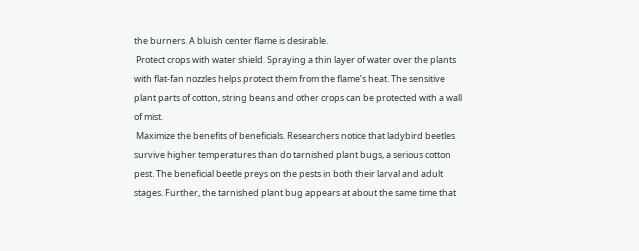the burners. A bluish center flame is desirable.
 Protect crops with water shield. Spraying a thin layer of water over the plants with flat-fan nozzles helps protect them from the flame’s heat. The sensitive plant parts of cotton, string beans and other crops can be protected with a wall of mist.
 Maximize the benefits of beneficials. Researchers notice that ladybird beetles survive higher temperatures than do tarnished plant bugs, a serious cotton pest. The beneficial beetle preys on the pests in both their larval and adult stages. Further, the tarnished plant bug appears at about the same time that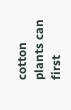cotton plants can first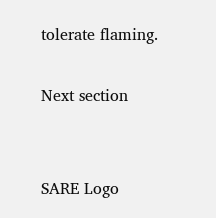tolerate flaming.

Next section


SARE Logo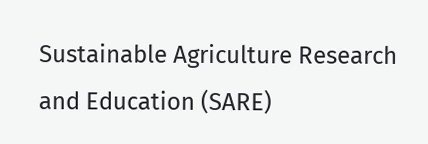Sustainable Agriculture Research and Education (SARE)